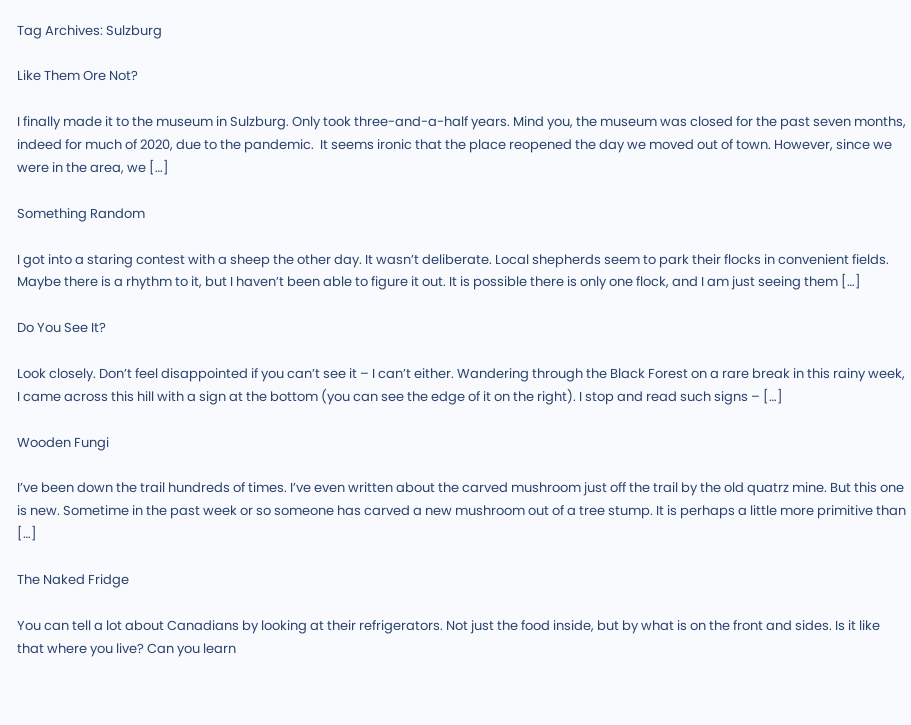Tag Archives: Sulzburg

Like Them Ore Not?

I finally made it to the museum in Sulzburg. Only took three-and-a-half years. Mind you, the museum was closed for the past seven months, indeed for much of 2020, due to the pandemic.  It seems ironic that the place reopened the day we moved out of town. However, since we were in the area, we […]

Something Random

I got into a staring contest with a sheep the other day. It wasn’t deliberate. Local shepherds seem to park their flocks in convenient fields. Maybe there is a rhythm to it, but I haven’t been able to figure it out. It is possible there is only one flock, and I am just seeing them […]

Do You See It?

Look closely. Don’t feel disappointed if you can’t see it – I can’t either. Wandering through the Black Forest on a rare break in this rainy week, I came across this hill with a sign at the bottom (you can see the edge of it on the right). I stop and read such signs – […]

Wooden Fungi

I’ve been down the trail hundreds of times. I’ve even written about the carved mushroom just off the trail by the old quatrz mine. But this one is new. Sometime in the past week or so someone has carved a new mushroom out of a tree stump. It is perhaps a little more primitive than […]

The Naked Fridge

You can tell a lot about Canadians by looking at their refrigerators. Not just the food inside, but by what is on the front and sides. Is it like that where you live? Can you learn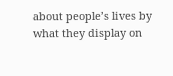about people’s lives by what they display on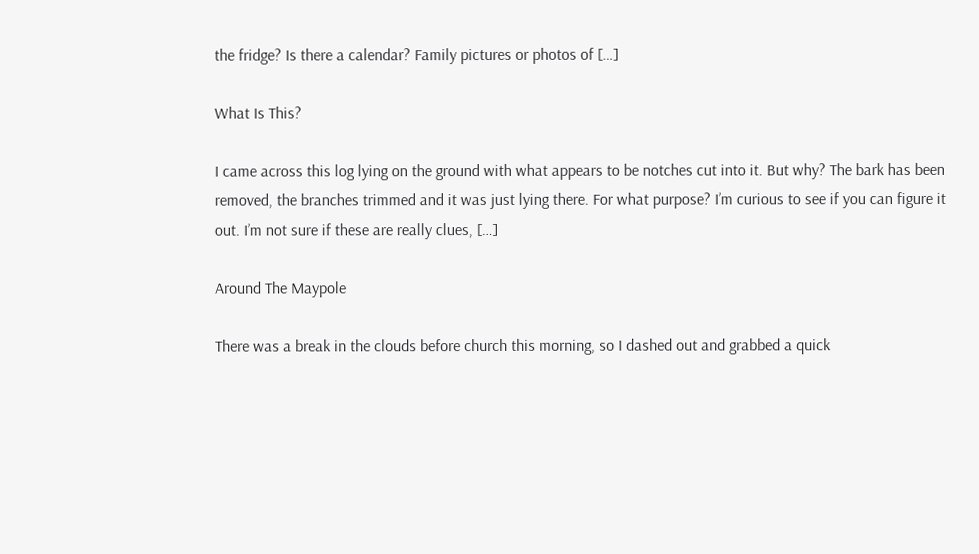the fridge? Is there a calendar? Family pictures or photos of […]

What Is This?

I came across this log lying on the ground with what appears to be notches cut into it. But why? The bark has been removed, the branches trimmed and it was just lying there. For what purpose? I’m curious to see if you can figure it out. I’m not sure if these are really clues, […]

Around The Maypole

There was a break in the clouds before church this morning, so I dashed out and grabbed a quick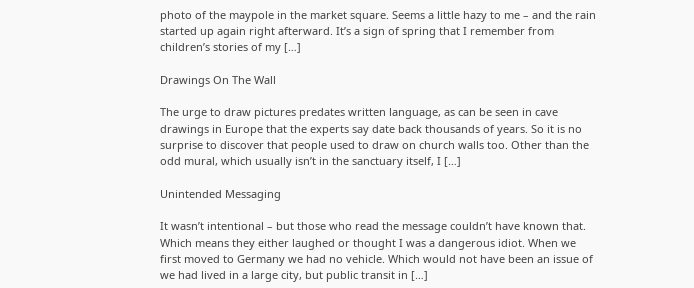photo of the maypole in the market square. Seems a little hazy to me – and the rain started up again right afterward. It’s a sign of spring that I remember from children’s stories of my […]

Drawings On The Wall

The urge to draw pictures predates written language, as can be seen in cave drawings in Europe that the experts say date back thousands of years. So it is no surprise to discover that people used to draw on church walls too. Other than the odd mural, which usually isn’t in the sanctuary itself, I […]

Unintended Messaging

It wasn’t intentional – but those who read the message couldn’t have known that. Which means they either laughed or thought I was a dangerous idiot. When we first moved to Germany we had no vehicle. Which would not have been an issue of we had lived in a large city, but public transit in […]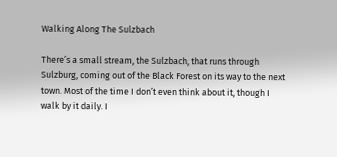Walking Along The Sulzbach

There’s a small stream, the Sulzbach, that runs through Sulzburg, coming out of the Black Forest on its way to the next town. Most of the time I don’t even think about it, though I walk by it daily. I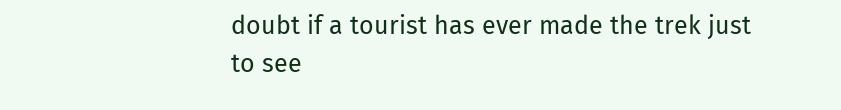doubt if a tourist has ever made the trek just to see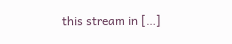this stream in […]